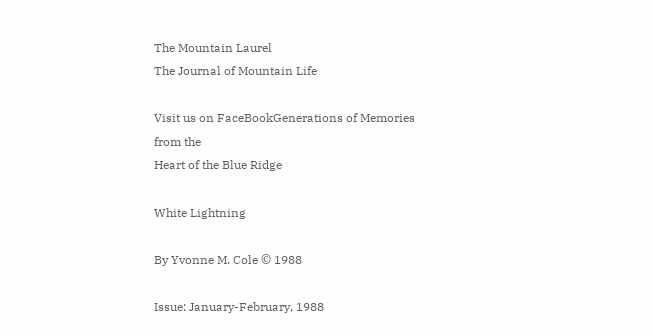The Mountain Laurel
The Journal of Mountain Life

Visit us on FaceBookGenerations of Memories
from the
Heart of the Blue Ridge

White Lightning

By Yvonne M. Cole © 1988

Issue: January-February, 1988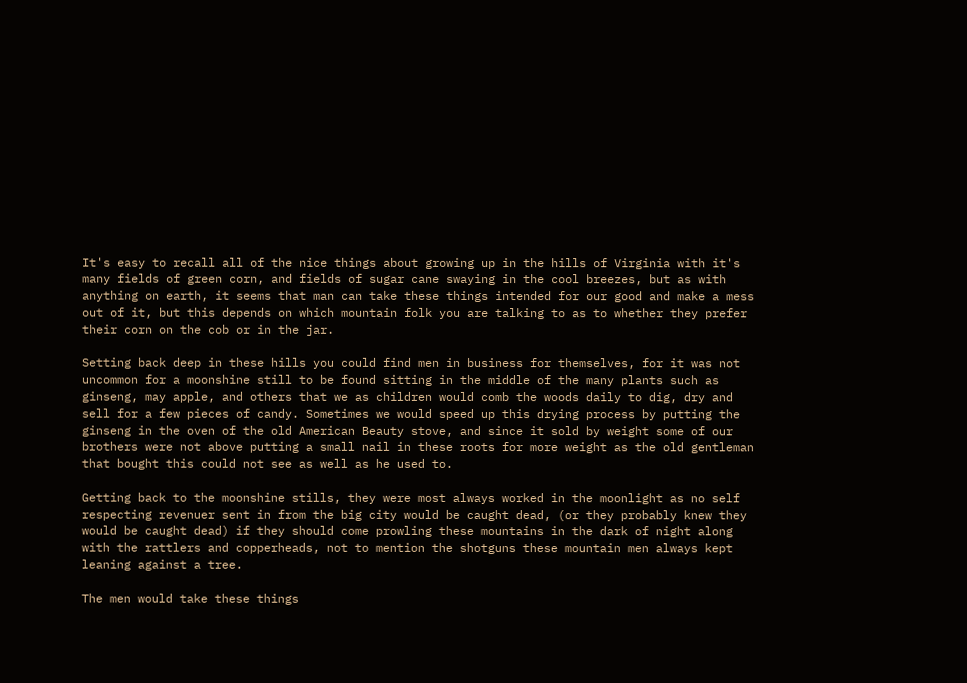It's easy to recall all of the nice things about growing up in the hills of Virginia with it's many fields of green corn, and fields of sugar cane swaying in the cool breezes, but as with anything on earth, it seems that man can take these things intended for our good and make a mess out of it, but this depends on which mountain folk you are talking to as to whether they prefer their corn on the cob or in the jar.

Setting back deep in these hills you could find men in business for themselves, for it was not uncommon for a moonshine still to be found sitting in the middle of the many plants such as ginseng, may apple, and others that we as children would comb the woods daily to dig, dry and sell for a few pieces of candy. Sometimes we would speed up this drying process by putting the ginseng in the oven of the old American Beauty stove, and since it sold by weight some of our brothers were not above putting a small nail in these roots for more weight as the old gentleman that bought this could not see as well as he used to.

Getting back to the moonshine stills, they were most always worked in the moonlight as no self respecting revenuer sent in from the big city would be caught dead, (or they probably knew they would be caught dead) if they should come prowling these mountains in the dark of night along with the rattlers and copperheads, not to mention the shotguns these mountain men always kept leaning against a tree.

The men would take these things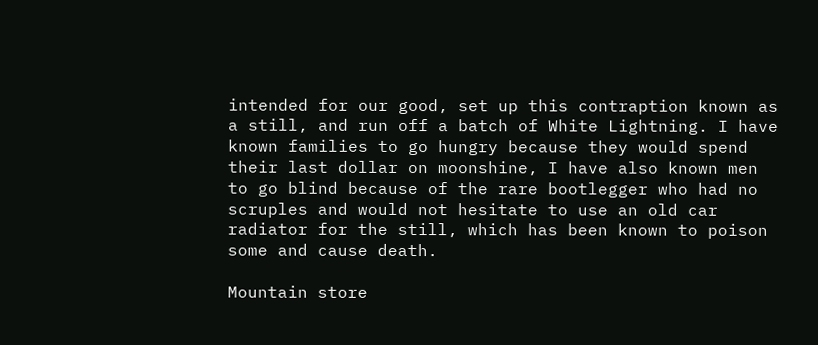intended for our good, set up this contraption known as a still, and run off a batch of White Lightning. I have known families to go hungry because they would spend their last dollar on moonshine, I have also known men to go blind because of the rare bootlegger who had no scruples and would not hesitate to use an old car radiator for the still, which has been known to poison some and cause death.

Mountain store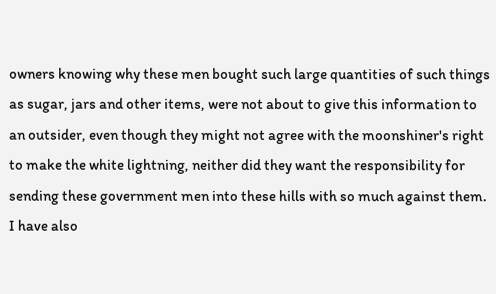owners knowing why these men bought such large quantities of such things as sugar, jars and other items, were not about to give this information to an outsider, even though they might not agree with the moonshiner's right to make the white lightning, neither did they want the responsibility for sending these government men into these hills with so much against them. I have also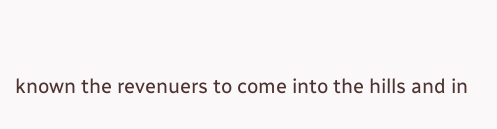known the revenuers to come into the hills and in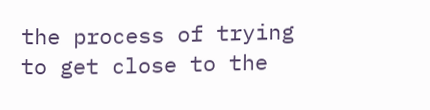the process of trying to get close to the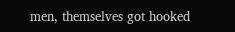men, themselves got hooked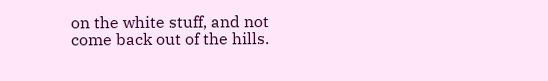on the white stuff, and not come back out of the hills.